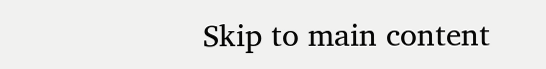Skip to main content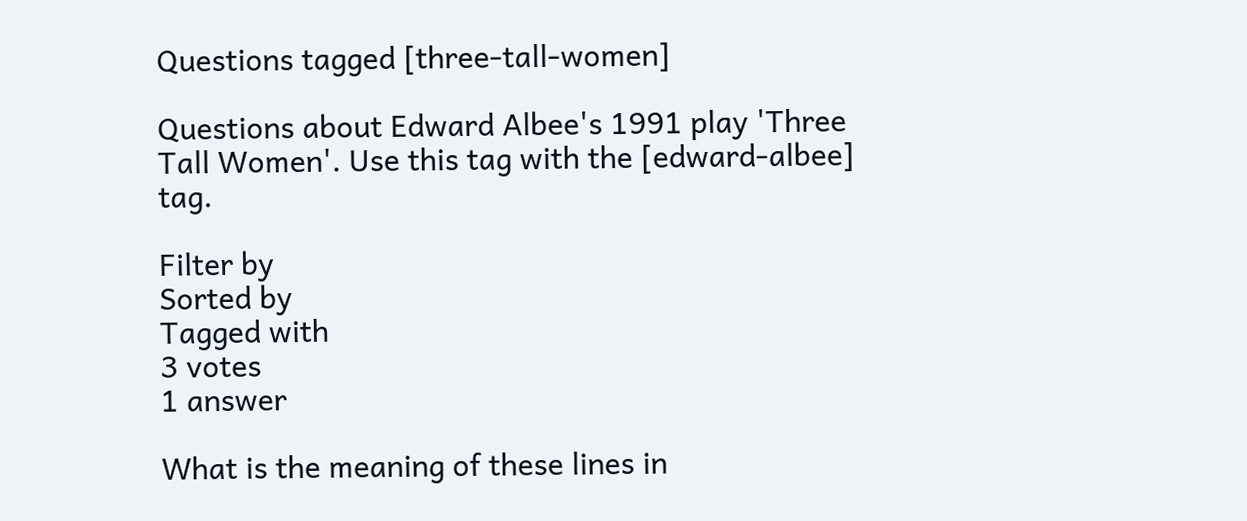Questions tagged [three-tall-women]

Questions about Edward Albee's 1991 play 'Three Tall Women'. Use this tag with the [edward-albee] tag.

Filter by
Sorted by
Tagged with
3 votes
1 answer

What is the meaning of these lines in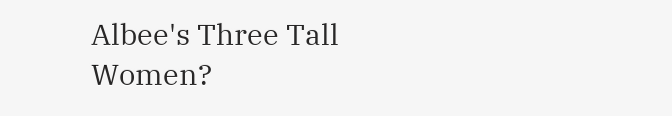Albee's Three Tall Women?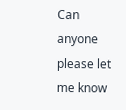Can anyone please let me know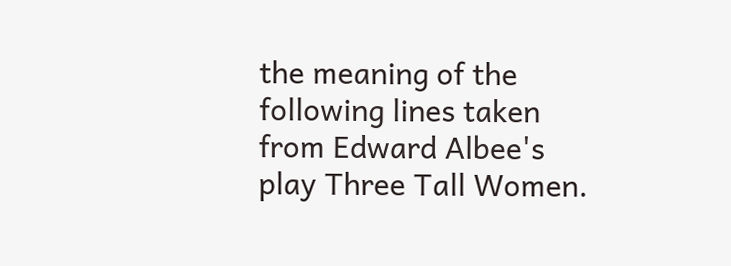the meaning of the following lines taken from Edward Albee's play Three Tall Women.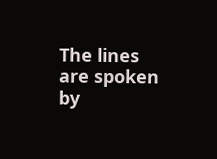The lines are spoken by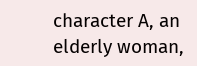character A, an elderly woman,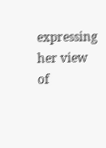expressing her view of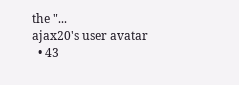the "...
ajax20's user avatar
  • 43